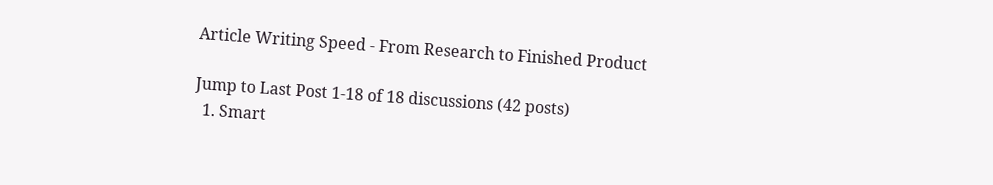Article Writing Speed - From Research to Finished Product

Jump to Last Post 1-18 of 18 discussions (42 posts)
  1. Smart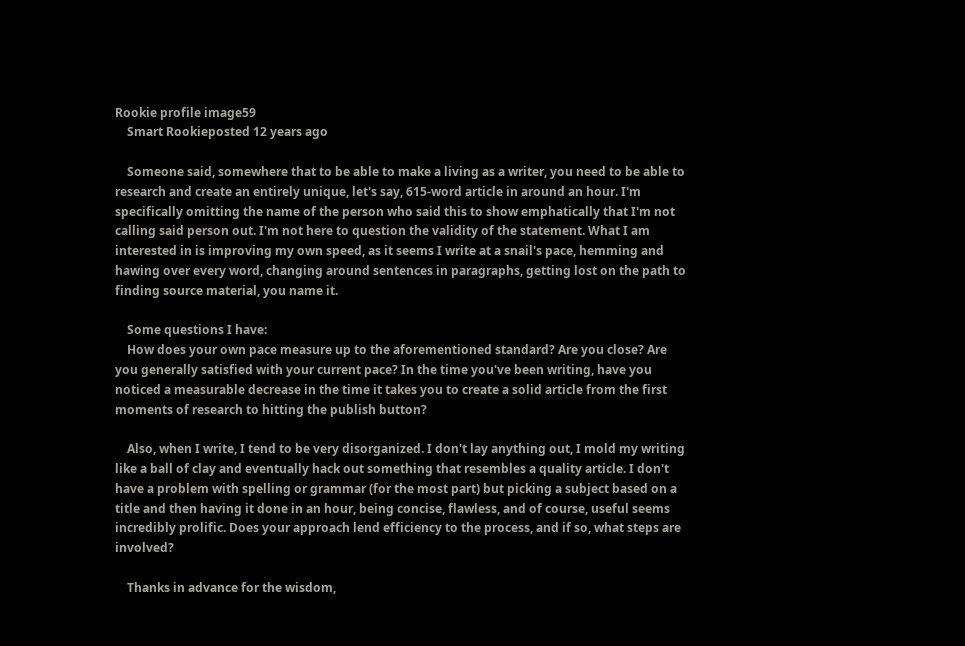Rookie profile image59
    Smart Rookieposted 12 years ago

    Someone said, somewhere that to be able to make a living as a writer, you need to be able to research and create an entirely unique, let's say, 615-word article in around an hour. I'm specifically omitting the name of the person who said this to show emphatically that I'm not calling said person out. I'm not here to question the validity of the statement. What I am interested in is improving my own speed, as it seems I write at a snail's pace, hemming and hawing over every word, changing around sentences in paragraphs, getting lost on the path to finding source material, you name it.

    Some questions I have:
    How does your own pace measure up to the aforementioned standard? Are you close? Are you generally satisfied with your current pace? In the time you've been writing, have you noticed a measurable decrease in the time it takes you to create a solid article from the first moments of research to hitting the publish button?

    Also, when I write, I tend to be very disorganized. I don't lay anything out, I mold my writing like a ball of clay and eventually hack out something that resembles a quality article. I don't have a problem with spelling or grammar (for the most part) but picking a subject based on a title and then having it done in an hour, being concise, flawless, and of course, useful seems incredibly prolific. Does your approach lend efficiency to the process, and if so, what steps are involved?

    Thanks in advance for the wisdom,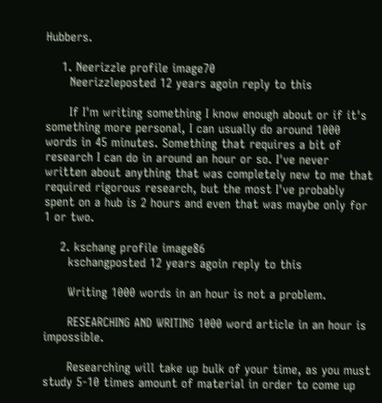Hubbers.

    1. Neerizzle profile image70
      Neerizzleposted 12 years agoin reply to this

      If I'm writing something I know enough about or if it's something more personal, I can usually do around 1000 words in 45 minutes. Something that requires a bit of research I can do in around an hour or so. I've never written about anything that was completely new to me that required rigorous research, but the most I've probably spent on a hub is 2 hours and even that was maybe only for 1 or two.

    2. kschang profile image86
      kschangposted 12 years agoin reply to this

      Writing 1000 words in an hour is not a problem.

      RESEARCHING AND WRITING 1000 word article in an hour is impossible.

      Researching will take up bulk of your time, as you must study 5-10 times amount of material in order to come up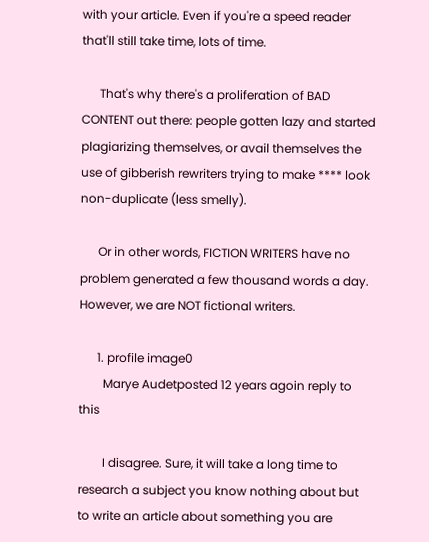with your article. Even if you're a speed reader that'll still take time, lots of time.

      That's why there's a proliferation of BAD CONTENT out there: people gotten lazy and started plagiarizing themselves, or avail themselves the use of gibberish rewriters trying to make **** look non-duplicate (less smelly).

      Or in other words, FICTION WRITERS have no problem generated a few thousand words a day. However, we are NOT fictional writers.

      1. profile image0
        Marye Audetposted 12 years agoin reply to this

        I disagree. Sure, it will take a long time to research a subject you know nothing about but to write an article about something you are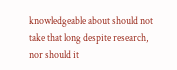knowledgeable about should not take that long despite research, nor should it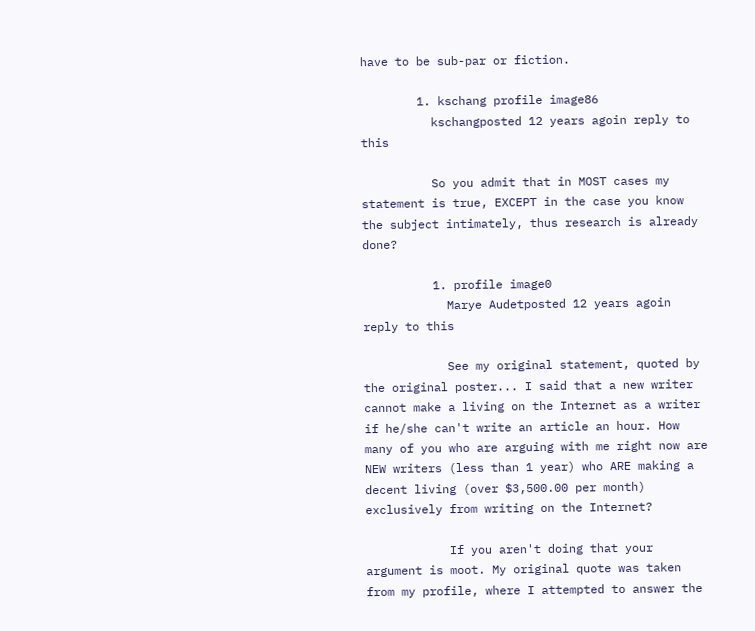have to be sub-par or fiction.

        1. kschang profile image86
          kschangposted 12 years agoin reply to this

          So you admit that in MOST cases my statement is true, EXCEPT in the case you know the subject intimately, thus research is already done?

          1. profile image0
            Marye Audetposted 12 years agoin reply to this

            See my original statement, quoted by the original poster... I said that a new writer cannot make a living on the Internet as a writer if he/she can't write an article an hour. How many of you who are arguing with me right now are NEW writers (less than 1 year) who ARE making a decent living (over $3,500.00 per month) exclusively from writing on the Internet?

            If you aren't doing that your argument is moot. My original quote was taken from my profile, where I attempted to answer the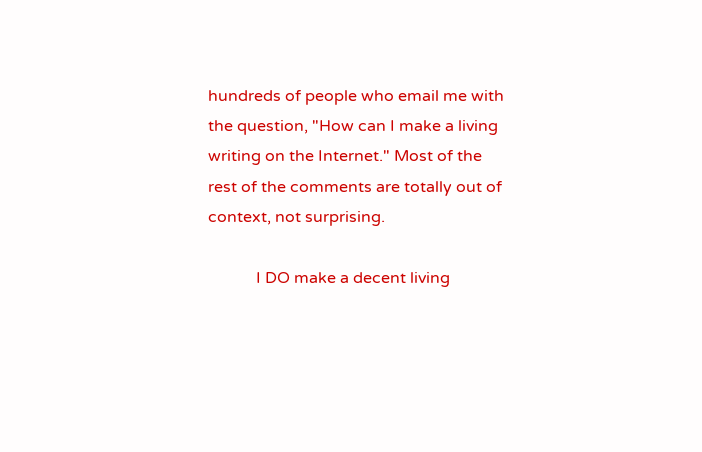hundreds of people who email me with the question, "How can I make a living writing on the Internet." Most of the rest of the comments are totally out of context, not surprising.

            I DO make a decent living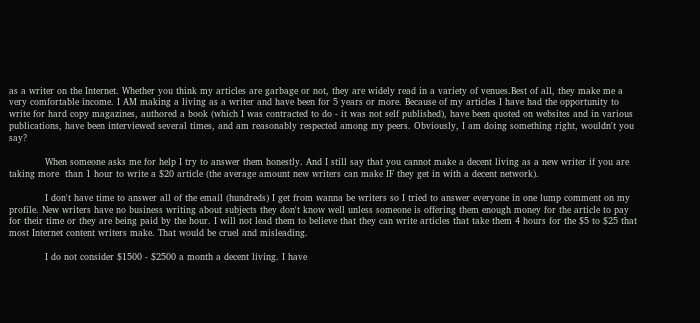as a writer on the Internet. Whether you think my articles are garbage or not, they are widely read in a variety of venues.Best of all, they make me a very comfortable income. I AM making a living as a writer and have been for 5 years or more. Because of my articles I have had the opportunity to write for hard copy magazines, authored a book (which I was contracted to do - it was not self published), have been quoted on websites and in various publications, have been interviewed several times, and am reasonably respected among my peers. Obviously, I am doing something right, wouldn't you say?

            When someone asks me for help I try to answer them honestly. And I still say that you cannot make a decent living as a new writer if you are taking more  than 1 hour to write a $20 article (the average amount new writers can make IF they get in with a decent network).

            I don't have time to answer all of the email (hundreds) I get from wanna be writers so I tried to answer everyone in one lump comment on my profile. New writers have no business writing about subjects they don't know well unless someone is offering them enough money for the article to pay for their time or they are being paid by the hour. I will not lead them to believe that they can write articles that take them 4 hours for the $5 to $25 that most Internet content writers make. That would be cruel and misleading.

            I do not consider $1500 - $2500 a month a decent living. I have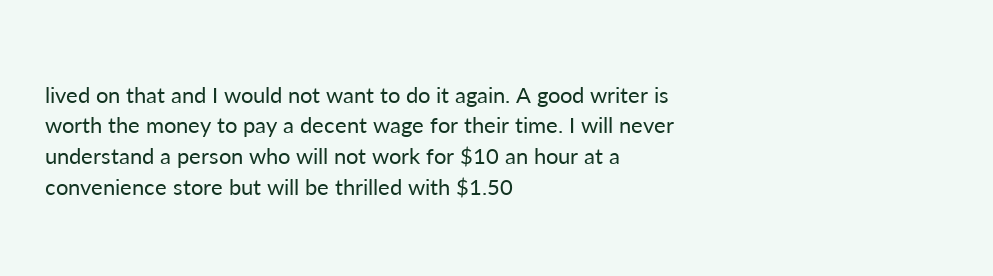lived on that and I would not want to do it again. A good writer is worth the money to pay a decent wage for their time. I will never understand a person who will not work for $10 an hour at a convenience store but will be thrilled with $1.50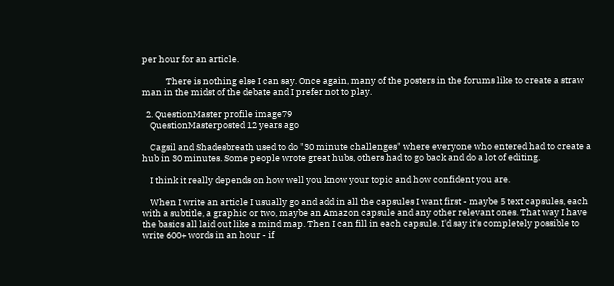per hour for an article.

            There is nothing else I can say. Once again, many of the posters in the forums like to create a straw man in the midst of the debate and I prefer not to play.

  2. QuestionMaster profile image79
    QuestionMasterposted 12 years ago

    Cagsil and Shadesbreath used to do "30 minute challenges" where everyone who entered had to create a hub in 30 minutes. Some people wrote great hubs, others had to go back and do a lot of editing.

    I think it really depends on how well you know your topic and how confident you are.

    When I write an article I usually go and add in all the capsules I want first - maybe 5 text capsules, each with a subtitle, a graphic or two, maybe an Amazon capsule and any other relevant ones. That way I have the basics all laid out like a mind map. Then I can fill in each capsule. I'd say it's completely possible to write 600+ words in an hour - if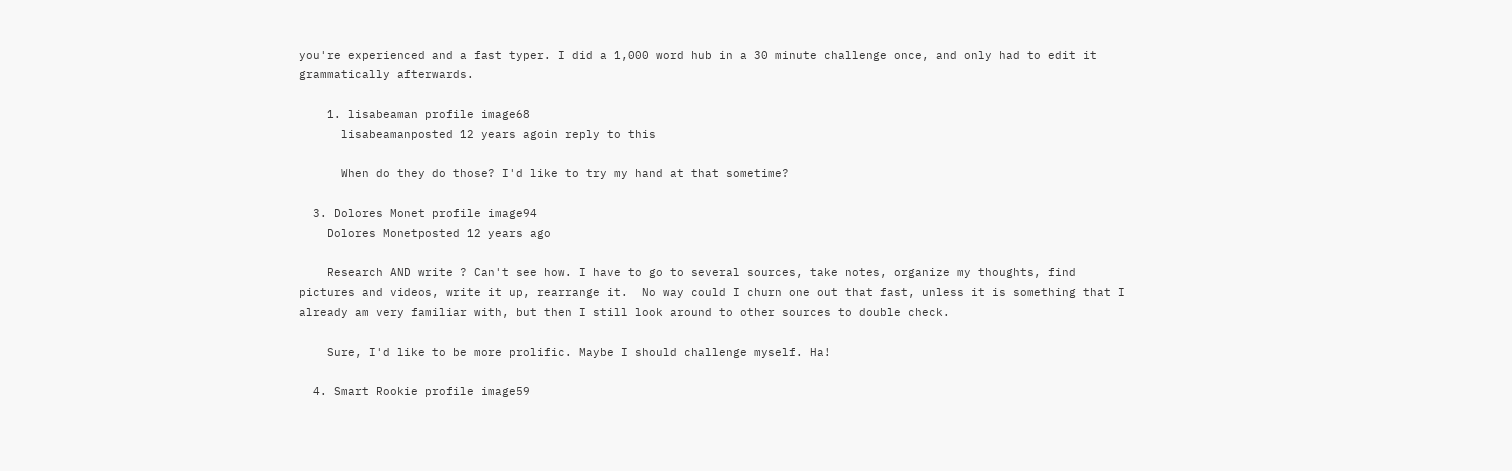you're experienced and a fast typer. I did a 1,000 word hub in a 30 minute challenge once, and only had to edit it grammatically afterwards.

    1. lisabeaman profile image68
      lisabeamanposted 12 years agoin reply to this

      When do they do those? I'd like to try my hand at that sometime?

  3. Dolores Monet profile image94
    Dolores Monetposted 12 years ago

    Research AND write ? Can't see how. I have to go to several sources, take notes, organize my thoughts, find pictures and videos, write it up, rearrange it.  No way could I churn one out that fast, unless it is something that I already am very familiar with, but then I still look around to other sources to double check.

    Sure, I'd like to be more prolific. Maybe I should challenge myself. Ha!

  4. Smart Rookie profile image59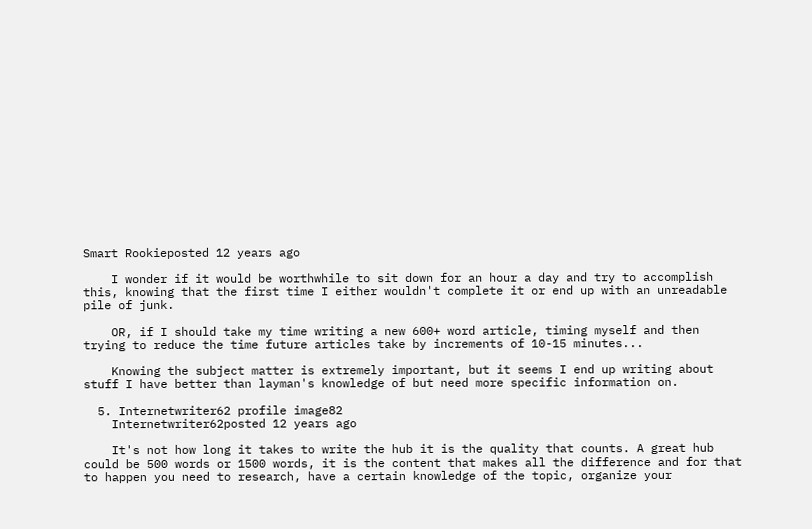Smart Rookieposted 12 years ago

    I wonder if it would be worthwhile to sit down for an hour a day and try to accomplish this, knowing that the first time I either wouldn't complete it or end up with an unreadable pile of junk.

    OR, if I should take my time writing a new 600+ word article, timing myself and then trying to reduce the time future articles take by increments of 10-15 minutes...

    Knowing the subject matter is extremely important, but it seems I end up writing about stuff I have better than layman's knowledge of but need more specific information on.

  5. Internetwriter62 profile image82
    Internetwriter62posted 12 years ago

    It's not how long it takes to write the hub it is the quality that counts. A great hub could be 500 words or 1500 words, it is the content that makes all the difference and for that to happen you need to research, have a certain knowledge of the topic, organize your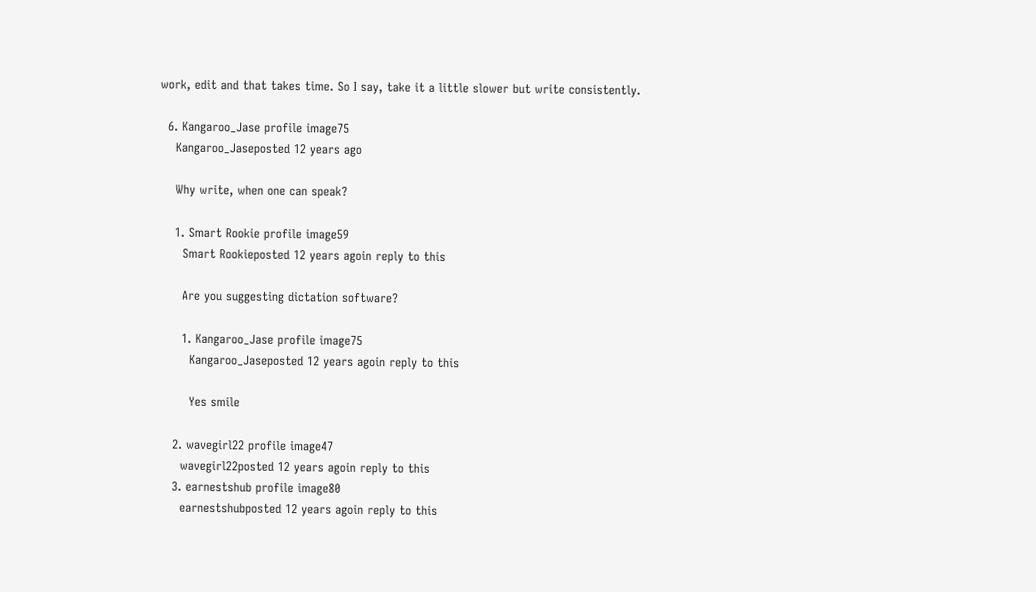work, edit and that takes time. So I say, take it a little slower but write consistently.

  6. Kangaroo_Jase profile image75
    Kangaroo_Jaseposted 12 years ago

    Why write, when one can speak?

    1. Smart Rookie profile image59
      Smart Rookieposted 12 years agoin reply to this

      Are you suggesting dictation software?

      1. Kangaroo_Jase profile image75
        Kangaroo_Jaseposted 12 years agoin reply to this

        Yes smile

    2. wavegirl22 profile image47
      wavegirl22posted 12 years agoin reply to this
    3. earnestshub profile image80
      earnestshubposted 12 years agoin reply to this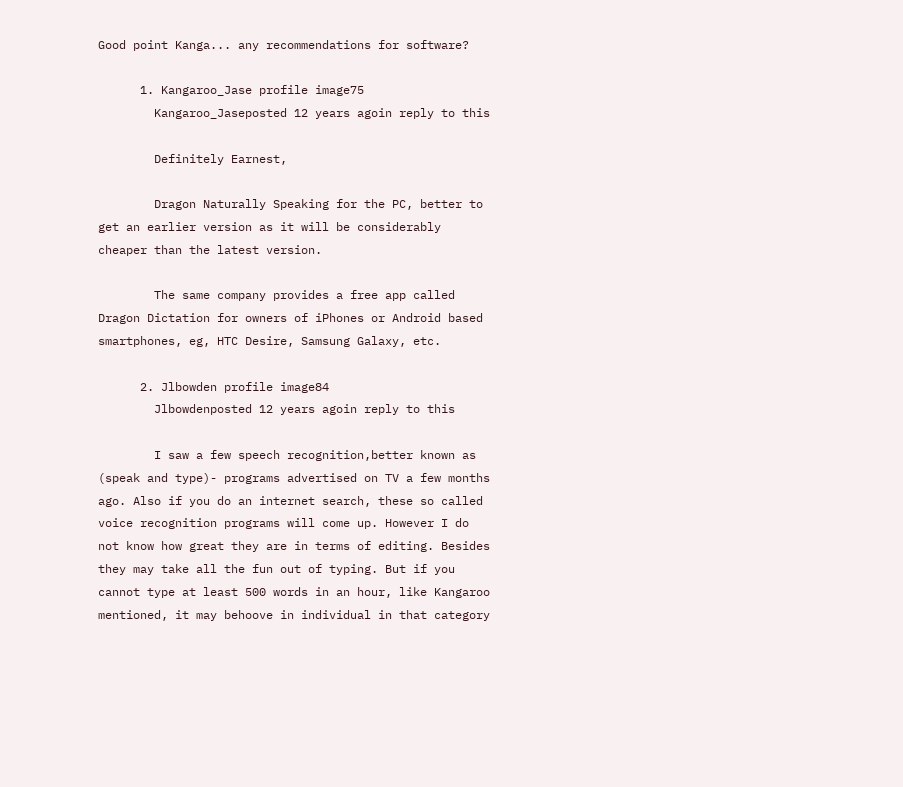Good point Kanga... any recommendations for software?

      1. Kangaroo_Jase profile image75
        Kangaroo_Jaseposted 12 years agoin reply to this

        Definitely Earnest,

        Dragon Naturally Speaking for the PC, better to get an earlier version as it will be considerably cheaper than the latest version.

        The same company provides a free app called Dragon Dictation for owners of iPhones or Android based smartphones, eg, HTC Desire, Samsung Galaxy, etc.

      2. Jlbowden profile image84
        Jlbowdenposted 12 years agoin reply to this

        I saw a few speech recognition,better known as (speak and type)- programs advertised on TV a few months ago. Also if you do an internet search, these so called voice recognition programs will come up. However I do not know how great they are in terms of editing. Besides they may take all the fun out of typing. But if you cannot type at least 500 words in an hour, like Kangaroo mentioned, it may behoove in individual in that category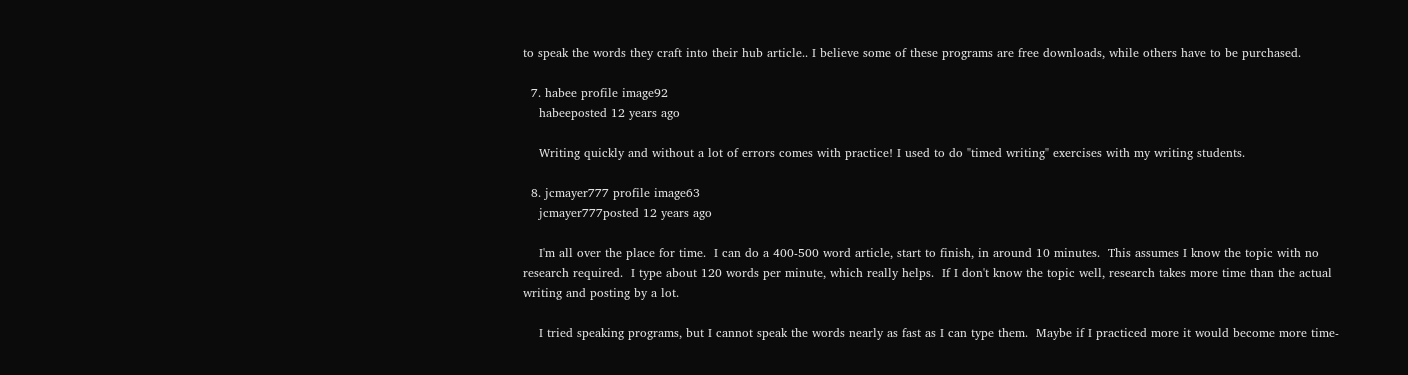to speak the words they craft into their hub article.. I believe some of these programs are free downloads, while others have to be purchased.

  7. habee profile image92
    habeeposted 12 years ago

    Writing quickly and without a lot of errors comes with practice! I used to do "timed writing" exercises with my writing students.

  8. jcmayer777 profile image63
    jcmayer777posted 12 years ago

    I'm all over the place for time.  I can do a 400-500 word article, start to finish, in around 10 minutes.  This assumes I know the topic with no research required.  I type about 120 words per minute, which really helps.  If I don't know the topic well, research takes more time than the actual writing and posting by a lot.

    I tried speaking programs, but I cannot speak the words nearly as fast as I can type them.  Maybe if I practiced more it would become more time-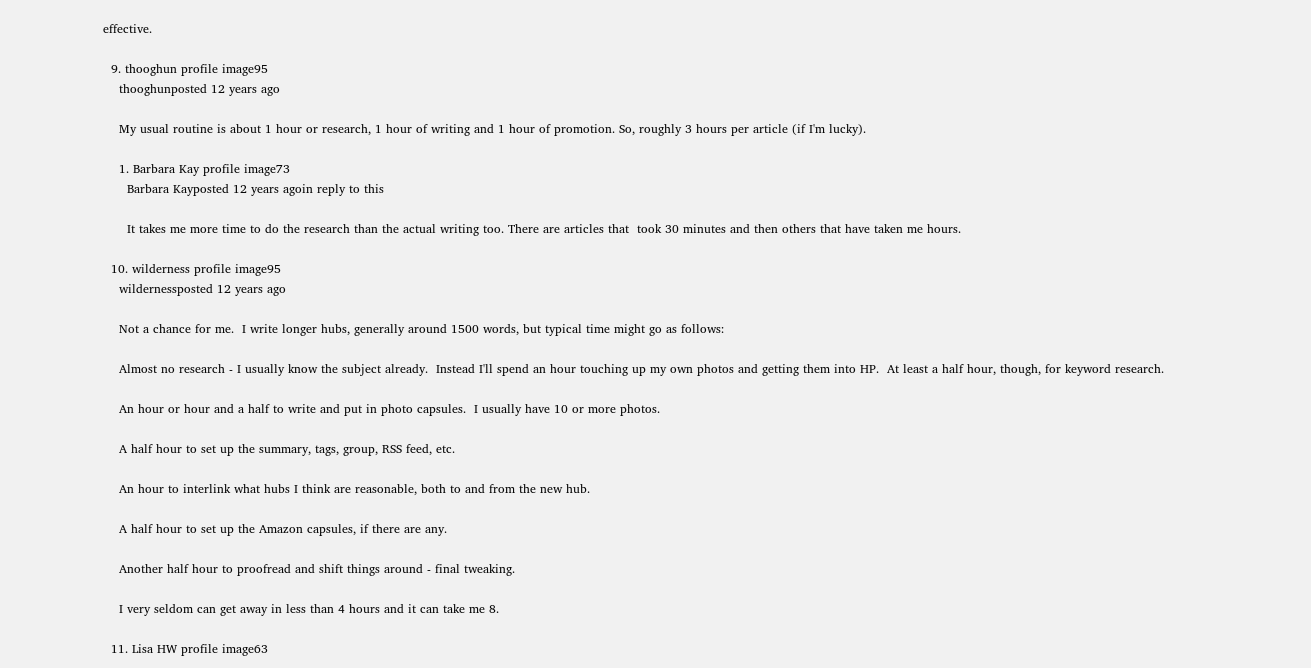effective.

  9. thooghun profile image95
    thooghunposted 12 years ago

    My usual routine is about 1 hour or research, 1 hour of writing and 1 hour of promotion. So, roughly 3 hours per article (if I'm lucky).

    1. Barbara Kay profile image73
      Barbara Kayposted 12 years agoin reply to this

      It takes me more time to do the research than the actual writing too. There are articles that  took 30 minutes and then others that have taken me hours.

  10. wilderness profile image95
    wildernessposted 12 years ago

    Not a chance for me.  I write longer hubs, generally around 1500 words, but typical time might go as follows:

    Almost no research - I usually know the subject already.  Instead I'll spend an hour touching up my own photos and getting them into HP.  At least a half hour, though, for keyword research.

    An hour or hour and a half to write and put in photo capsules.  I usually have 10 or more photos.

    A half hour to set up the summary, tags, group, RSS feed, etc.

    An hour to interlink what hubs I think are reasonable, both to and from the new hub.

    A half hour to set up the Amazon capsules, if there are any.

    Another half hour to proofread and shift things around - final tweaking.

    I very seldom can get away in less than 4 hours and it can take me 8.

  11. Lisa HW profile image63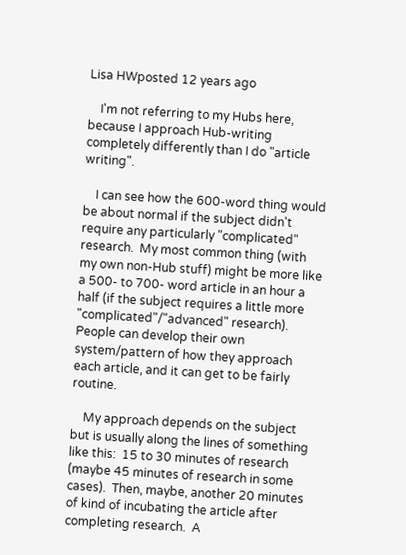Lisa HWposted 12 years ago

    I'm not referring to my Hubs here, because I approach Hub-writing completely differently than I do "article writing".

    I can see how the 600-word thing would be about normal if the subject didn't require any particularly "complicated" research.  My most common thing (with my own non-Hub stuff) might be more like a 500- to 700- word article in an hour a half (if the subject requires a little more "complicated"/"advanced" research).  People can develop their own system/pattern of how they approach each article, and it can get to be fairly routine.

    My approach depends on the subject but is usually along the lines of something like this:  15 to 30 minutes of research (maybe 45 minutes of research in some cases).  Then, maybe, another 20 minutes of kind of incubating the article after completing research.  A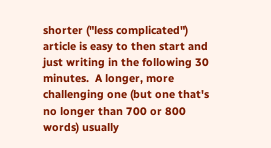shorter ("less complicated") article is easy to then start and just writing in the following 30 minutes.  A longer, more challenging one (but one that's no longer than 700 or 800 words) usually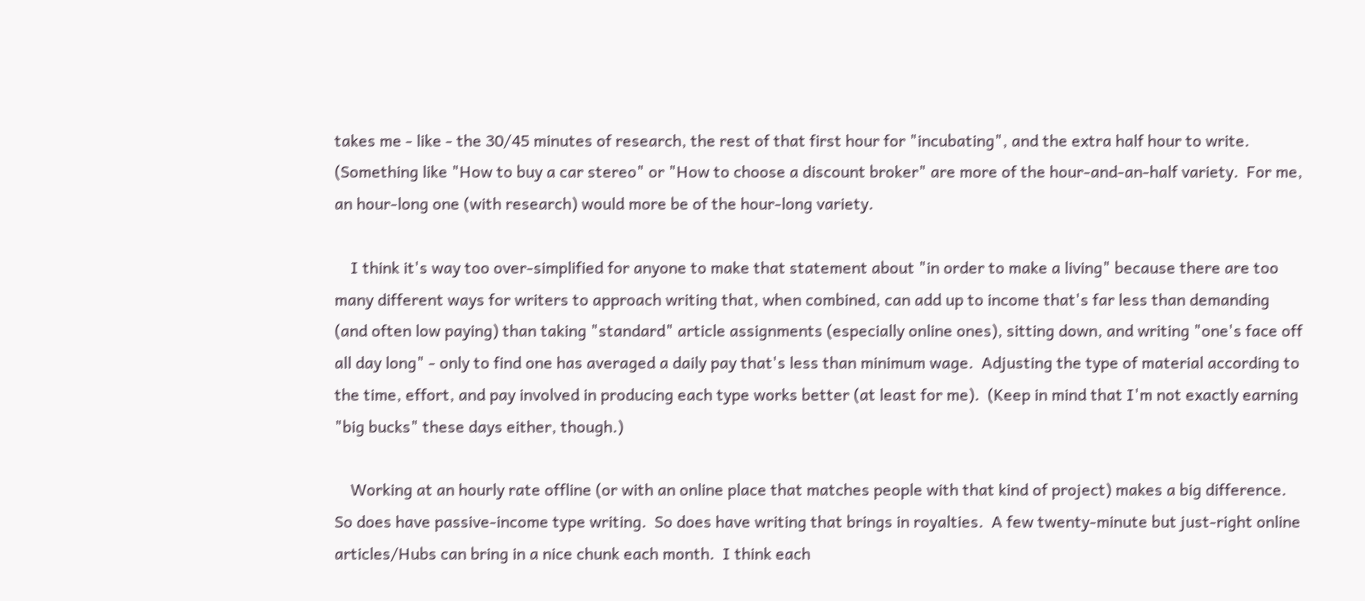takes me - like - the 30/45 minutes of research, the rest of that first hour for "incubating", and the extra half hour to write.  (Something like "How to buy a car stereo" or "How to choose a discount broker" are more of the hour-and-an-half variety.  For me, an hour-long one (with research) would more be of the hour-long variety.

    I think it's way too over-simplified for anyone to make that statement about "in order to make a living" because there are too many different ways for writers to approach writing that, when combined, can add up to income that's far less than demanding (and often low paying) than taking "standard" article assignments (especially online ones), sitting down, and writing "one's face off all day long" - only to find one has averaged a daily pay that's less than minimum wage.  Adjusting the type of material according to the time, effort, and pay involved in producing each type works better (at least for me).  (Keep in mind that I'm not exactly earning "big bucks" these days either, though.)

    Working at an hourly rate offline (or with an online place that matches people with that kind of project) makes a big difference.  So does have passive-income type writing.  So does have writing that brings in royalties.  A few twenty-minute but just-right online articles/Hubs can bring in a nice chunk each month.  I think each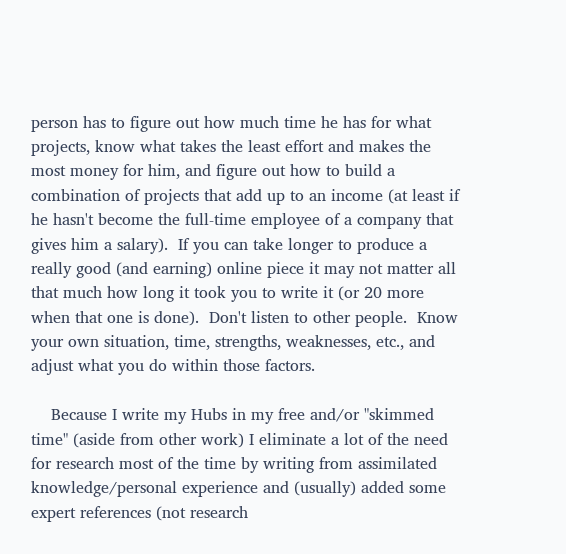person has to figure out how much time he has for what projects, know what takes the least effort and makes the most money for him, and figure out how to build a combination of projects that add up to an income (at least if he hasn't become the full-time employee of a company that gives him a salary).  If you can take longer to produce a really good (and earning) online piece it may not matter all that much how long it took you to write it (or 20 more when that one is done).  Don't listen to other people.  Know your own situation, time, strengths, weaknesses, etc., and adjust what you do within those factors.

    Because I write my Hubs in my free and/or "skimmed time" (aside from other work) I eliminate a lot of the need for research most of the time by writing from assimilated knowledge/personal experience and (usually) added some expert references (not research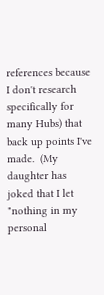references because I don't research specifically for many Hubs) that back up points I've made.  (My daughter has joked that I let "nothing in my personal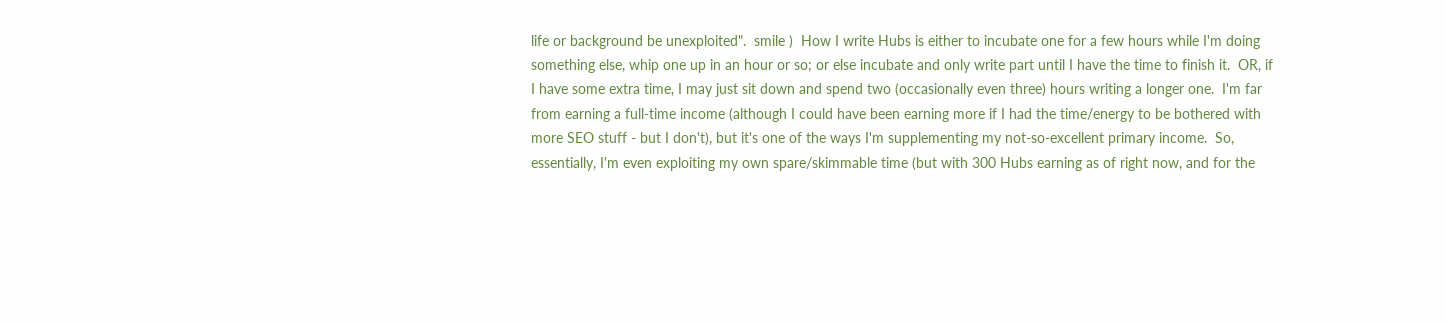life or background be unexploited".  smile )  How I write Hubs is either to incubate one for a few hours while I'm doing something else, whip one up in an hour or so; or else incubate and only write part until I have the time to finish it.  OR, if I have some extra time, I may just sit down and spend two (occasionally even three) hours writing a longer one.  I'm far from earning a full-time income (although I could have been earning more if I had the time/energy to be bothered with more SEO stuff - but I don't), but it's one of the ways I'm supplementing my not-so-excellent primary income.  So, essentially, I'm even exploiting my own spare/skimmable time (but with 300 Hubs earning as of right now, and for the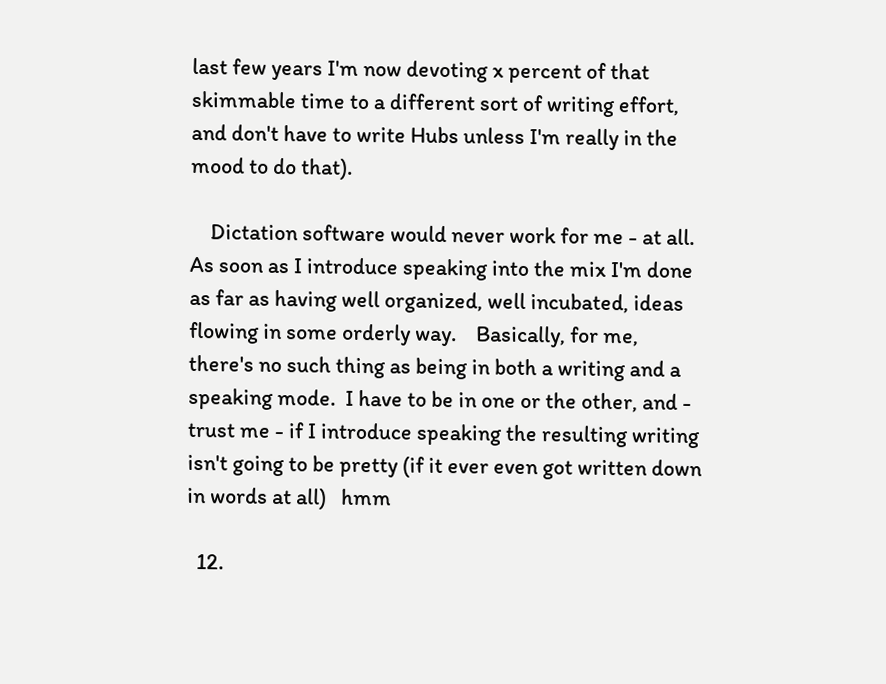last few years I'm now devoting x percent of that skimmable time to a different sort of writing effort, and don't have to write Hubs unless I'm really in the mood to do that).

    Dictation software would never work for me - at all.  As soon as I introduce speaking into the mix I'm done as far as having well organized, well incubated, ideas flowing in some orderly way.    Basically, for me, there's no such thing as being in both a writing and a speaking mode.  I have to be in one or the other, and - trust me - if I introduce speaking the resulting writing isn't going to be pretty (if it ever even got written down in words at all)   hmm

  12.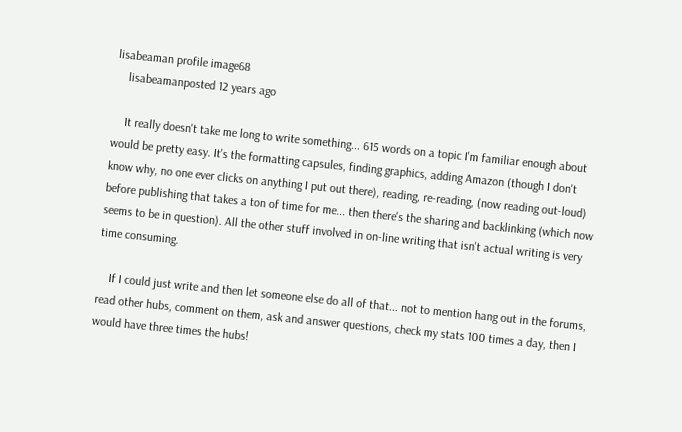lisabeaman profile image68
    lisabeamanposted 12 years ago

    It really doesn't take me long to write something... 615 words on a topic I'm familiar enough about would be pretty easy. It's the formatting capsules, finding graphics, adding Amazon (though I don't know why, no one ever clicks on anything I put out there), reading, re-reading, (now reading out-loud) before publishing that takes a ton of time for me... then there's the sharing and backlinking (which now seems to be in question). All the other stuff involved in on-line writing that isn't actual writing is very time consuming.

    If I could just write and then let someone else do all of that... not to mention hang out in the forums, read other hubs, comment on them, ask and answer questions, check my stats 100 times a day, then I would have three times the hubs!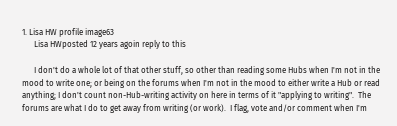1. Lisa HW profile image63
      Lisa HWposted 12 years agoin reply to this

      I don't do a whole lot of that other stuff, so other than reading some Hubs when I'm not in the mood to write one; or being on the forums when I'm not in the mood to either write a Hub or read anything; I don't count non-Hub-writing activity on here in terms of it "applying to writing".  The forums are what I do to get away from writing (or work).  I flag, vote and/or comment when I'm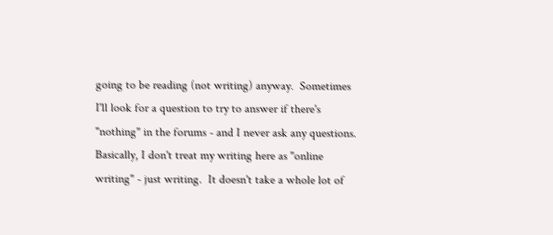going to be reading (not writing) anyway.  Sometimes I'll look for a question to try to answer if there's "nothing" in the forums - and I never ask any questions.  Basically, I don't treat my writing here as "online writing" - just writing.  It doesn't take a whole lot of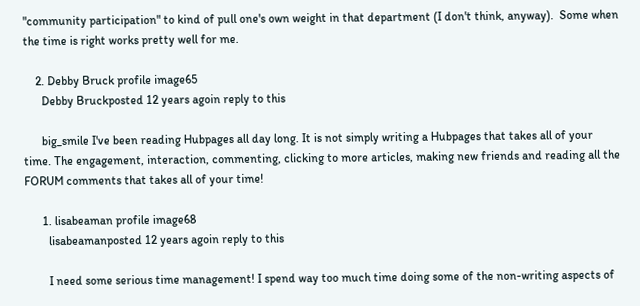"community participation" to kind of pull one's own weight in that department (I don't think, anyway).  Some when the time is right works pretty well for me.

    2. Debby Bruck profile image65
      Debby Bruckposted 12 years agoin reply to this

      big_smile I've been reading Hubpages all day long. It is not simply writing a Hubpages that takes all of your time. The engagement, interaction, commenting, clicking to more articles, making new friends and reading all the FORUM comments that takes all of your time!

      1. lisabeaman profile image68
        lisabeamanposted 12 years agoin reply to this

        I need some serious time management! I spend way too much time doing some of the non-writing aspects of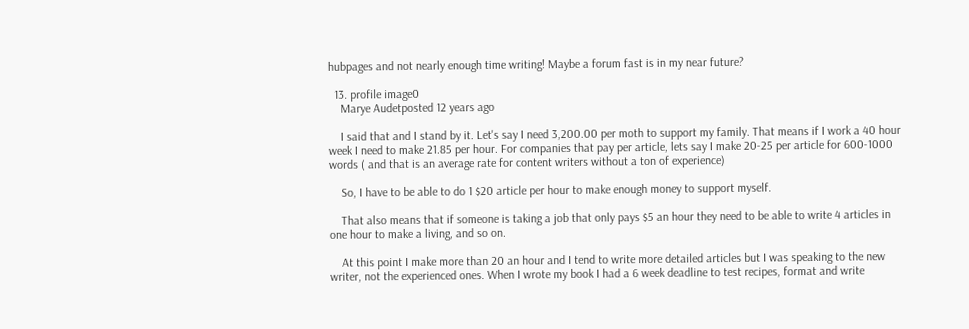hubpages and not nearly enough time writing! Maybe a forum fast is in my near future?

  13. profile image0
    Marye Audetposted 12 years ago

    I said that and I stand by it. Let's say I need 3,200.00 per moth to support my family. That means if I work a 40 hour week I need to make 21.85 per hour. For companies that pay per article, lets say I make 20-25 per article for 600-1000 words ( and that is an average rate for content writers without a ton of experience)

    So, I have to be able to do 1 $20 article per hour to make enough money to support myself.

    That also means that if someone is taking a job that only pays $5 an hour they need to be able to write 4 articles in one hour to make a living, and so on.

    At this point I make more than 20 an hour and I tend to write more detailed articles but I was speaking to the new writer, not the experienced ones. When I wrote my book I had a 6 week deadline to test recipes, format and write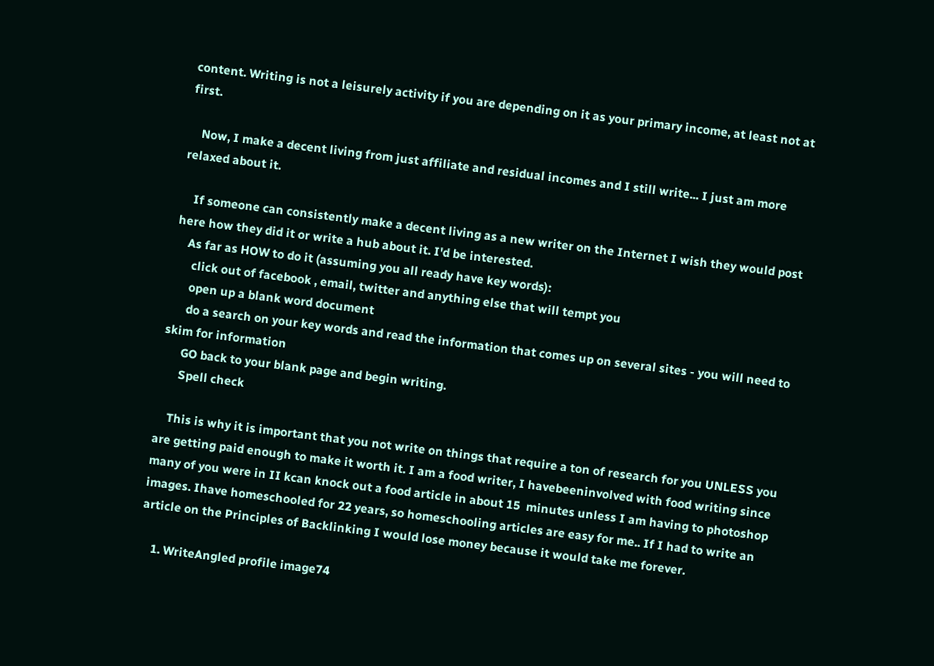content. Writing is not a leisurely activity if you are depending on it as your primary income, at least not at first.

    Now, I make a decent living from just affiliate and residual incomes and I still write... I just am more relaxed about it.

    If someone can consistently make a decent living as a new writer on the Internet I wish they would post here how they did it or write a hub about it. I'd be interested.
    As far as HOW to do it (assuming you all ready have key words):
      click out of facebook , email, twitter and anything else that will tempt you
      open up a blank word document
      do a search on your key words and read the information that comes up on several sites - you will need to skim for information
      GO back to your blank page and begin writing.
      Spell check

    This is why it is important that you not write on things that require a ton of research for you UNLESS you are getting paid enough to make it worth it. I am a food writer, I havebeeninvolved with food writing since many of you were in II kcan knock out a food article in about 15  minutes unless I am having to photoshop images. Ihave homeschooled for 22 years, so homeschooling articles are easy for me.. If I had to write an article on the Principles of Backlinking I would lose money because it would take me forever.

    1. WriteAngled profile image74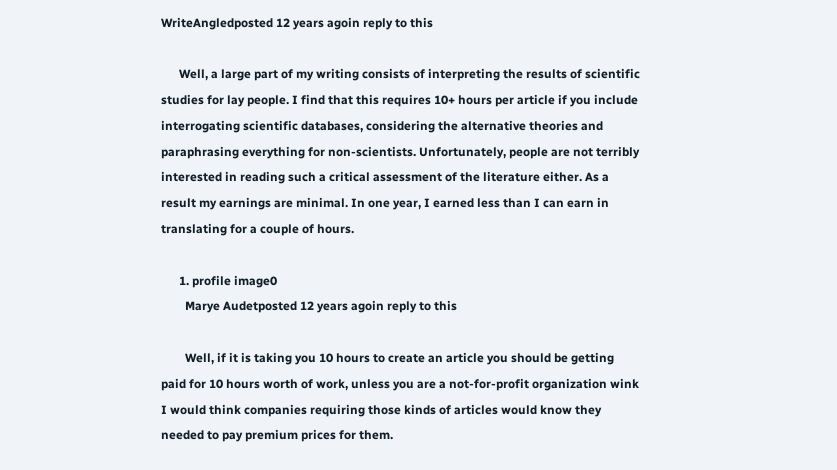WriteAngledposted 12 years agoin reply to this

      Well, a large part of my writing consists of interpreting the results of scientific studies for lay people. I find that this requires 10+ hours per article if you include interrogating scientific databases, considering the alternative theories and paraphrasing everything for non-scientists. Unfortunately, people are not terribly interested in reading such a critical assessment of the literature either. As a result my earnings are minimal. In one year, I earned less than I can earn in translating for a couple of hours.

      1. profile image0
        Marye Audetposted 12 years agoin reply to this

        Well, if it is taking you 10 hours to create an article you should be getting paid for 10 hours worth of work, unless you are a not-for-profit organization wink I would think companies requiring those kinds of articles would know they needed to pay premium prices for them.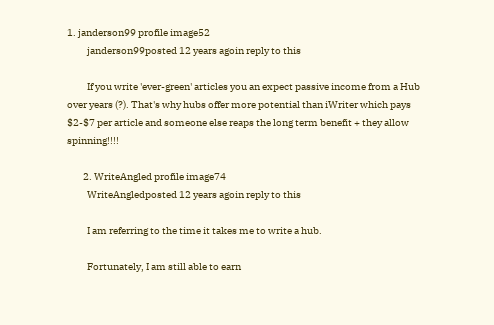1. janderson99 profile image52
          janderson99posted 12 years agoin reply to this

          If you write 'ever-green' articles you an expect passive income from a Hub over years (?). That's why hubs offer more potential than iWriter which pays $2-$7 per article and someone else reaps the long term benefit + they allow spinning!!!!

        2. WriteAngled profile image74
          WriteAngledposted 12 years agoin reply to this

          I am referring to the time it takes me to write a hub.

          Fortunately, I am still able to earn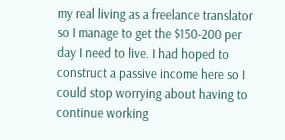my real living as a freelance translator so I manage to get the $150-200 per day I need to live. I had hoped to construct a passive income here so I could stop worrying about having to continue working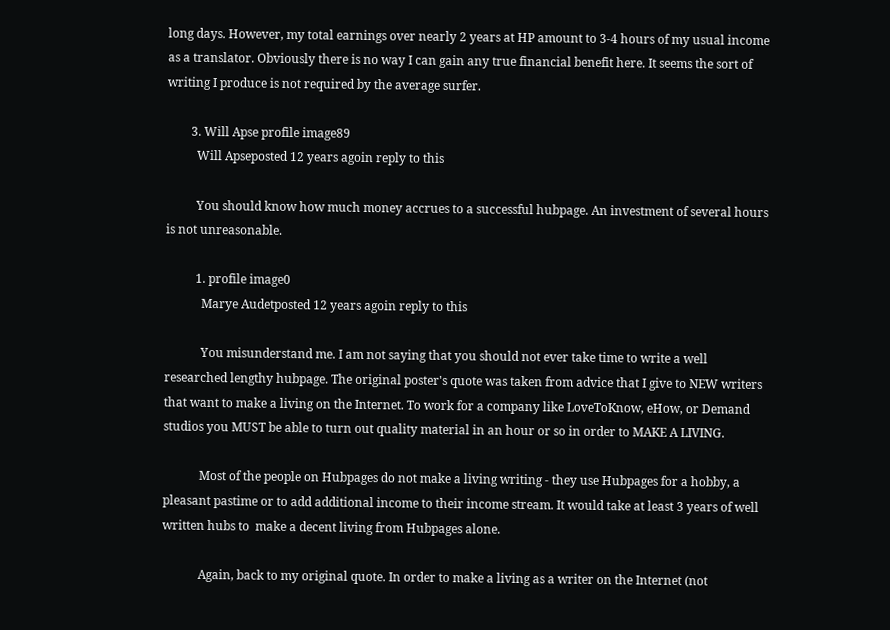long days. However, my total earnings over nearly 2 years at HP amount to 3-4 hours of my usual income as a translator. Obviously there is no way I can gain any true financial benefit here. It seems the sort of writing I produce is not required by the average surfer.

        3. Will Apse profile image89
          Will Apseposted 12 years agoin reply to this

          You should know how much money accrues to a successful hubpage. An investment of several hours is not unreasonable.

          1. profile image0
            Marye Audetposted 12 years agoin reply to this

            You misunderstand me. I am not saying that you should not ever take time to write a well researched lengthy hubpage. The original poster's quote was taken from advice that I give to NEW writers that want to make a living on the Internet. To work for a company like LoveToKnow, eHow, or Demand studios you MUST be able to turn out quality material in an hour or so in order to MAKE A LIVING.

            Most of the people on Hubpages do not make a living writing - they use Hubpages for a hobby, a pleasant pastime or to add additional income to their income stream. It would take at least 3 years of well written hubs to  make a decent living from Hubpages alone.

            Again, back to my original quote. In order to make a living as a writer on the Internet (not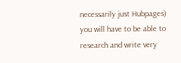necessarily just Hubpages) you will have to be able to research and write very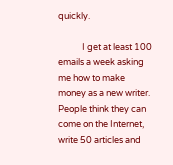quickly.

            I get at least 100 emails a week asking me how to make money as a new writer. People think they can come on the Internet, write 50 articles and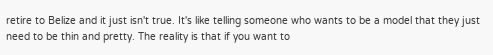retire to Belize and it just isn't true. It's like telling someone who wants to be a model that they just need to be thin and pretty. The reality is that if you want to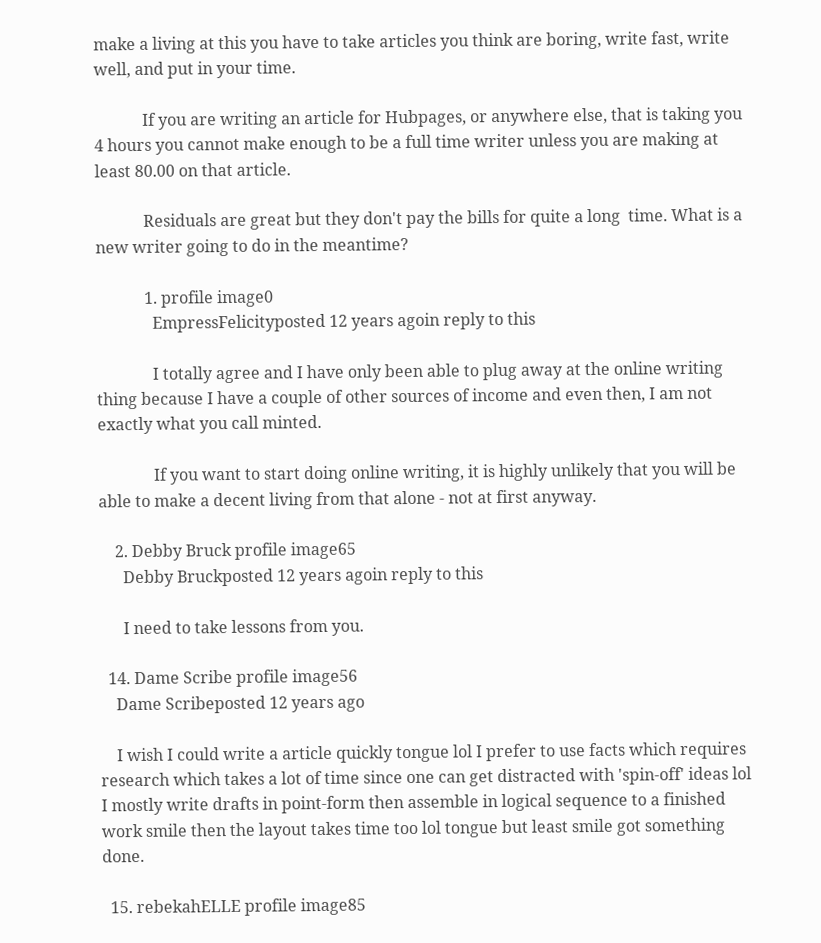make a living at this you have to take articles you think are boring, write fast, write well, and put in your time.

            If you are writing an article for Hubpages, or anywhere else, that is taking you 4 hours you cannot make enough to be a full time writer unless you are making at least 80.00 on that article.

            Residuals are great but they don't pay the bills for quite a long  time. What is a new writer going to do in the meantime?

            1. profile image0
              EmpressFelicityposted 12 years agoin reply to this

              I totally agree and I have only been able to plug away at the online writing thing because I have a couple of other sources of income and even then, I am not exactly what you call minted.

              If you want to start doing online writing, it is highly unlikely that you will be able to make a decent living from that alone - not at first anyway.

    2. Debby Bruck profile image65
      Debby Bruckposted 12 years agoin reply to this

      I need to take lessons from you.

  14. Dame Scribe profile image56
    Dame Scribeposted 12 years ago

    I wish I could write a article quickly tongue lol I prefer to use facts which requires research which takes a lot of time since one can get distracted with 'spin-off' ideas lol I mostly write drafts in point-form then assemble in logical sequence to a finished work smile then the layout takes time too lol tongue but least smile got something done.

  15. rebekahELLE profile image85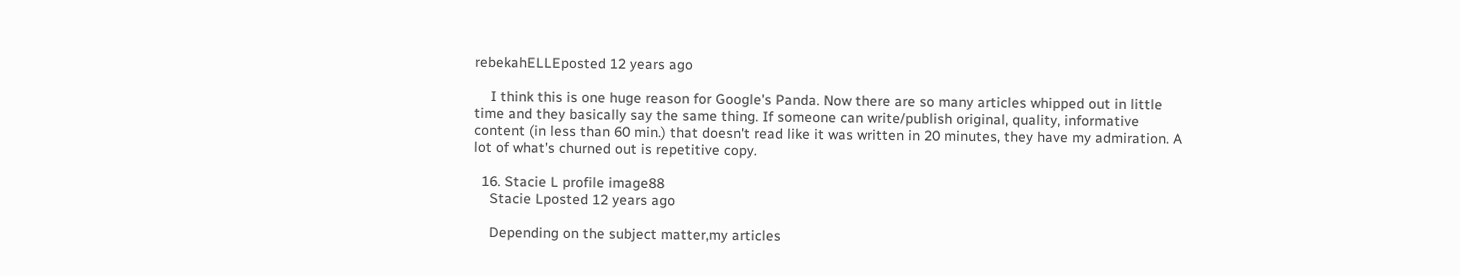rebekahELLEposted 12 years ago

    I think this is one huge reason for Google's Panda. Now there are so many articles whipped out in little time and they basically say the same thing. If someone can write/publish original, quality, informative content (in less than 60 min.) that doesn't read like it was written in 20 minutes, they have my admiration. A lot of what's churned out is repetitive copy.

  16. Stacie L profile image88
    Stacie Lposted 12 years ago

    Depending on the subject matter,my articles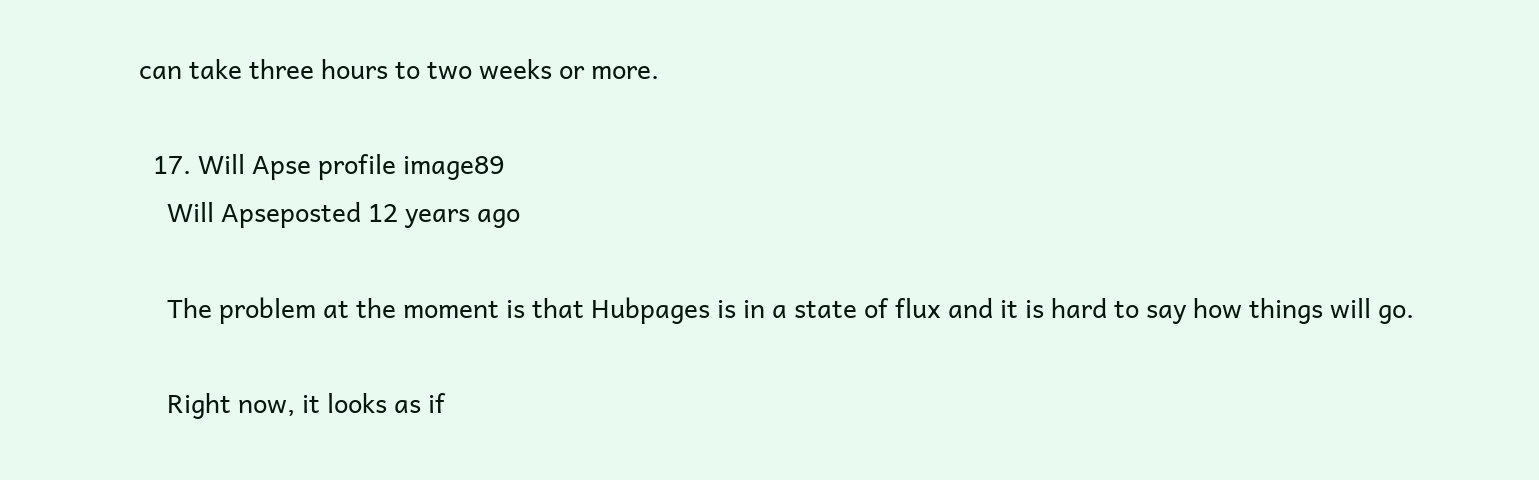can take three hours to two weeks or more.

  17. Will Apse profile image89
    Will Apseposted 12 years ago

    The problem at the moment is that Hubpages is in a state of flux and it is hard to say how things will go.

    Right now, it looks as if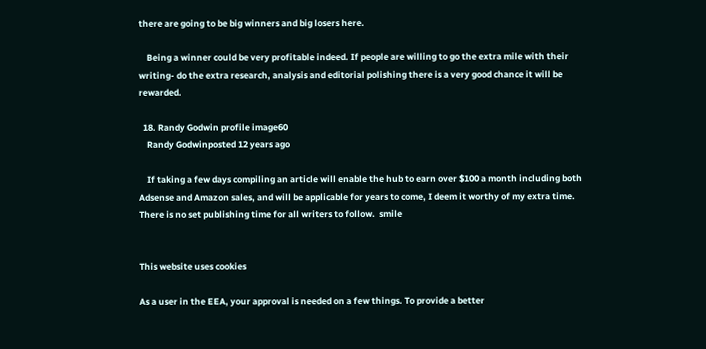there are going to be big winners and big losers here.

    Being a winner could be very profitable indeed. If people are willing to go the extra mile with their writing- do the extra research, analysis and editorial polishing there is a very good chance it will be rewarded.

  18. Randy Godwin profile image60
    Randy Godwinposted 12 years ago

    If taking a few days compiling an article will enable the hub to earn over $100 a month including both Adsense and Amazon sales, and will be applicable for years to come, I deem it worthy of my extra time.  There is no set publishing time for all writers to follow.  smile


This website uses cookies

As a user in the EEA, your approval is needed on a few things. To provide a better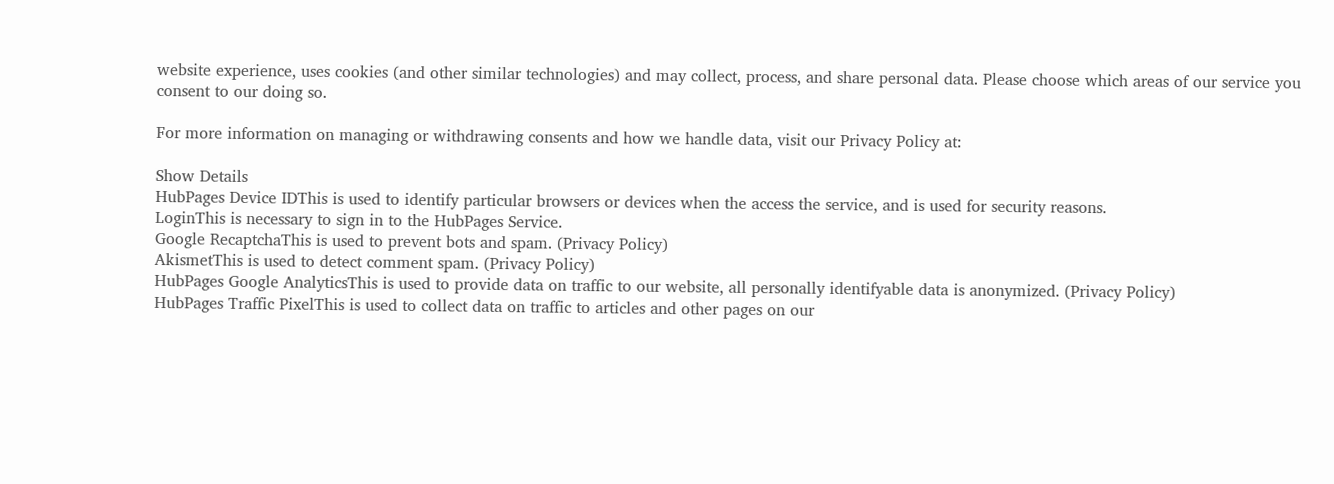website experience, uses cookies (and other similar technologies) and may collect, process, and share personal data. Please choose which areas of our service you consent to our doing so.

For more information on managing or withdrawing consents and how we handle data, visit our Privacy Policy at:

Show Details
HubPages Device IDThis is used to identify particular browsers or devices when the access the service, and is used for security reasons.
LoginThis is necessary to sign in to the HubPages Service.
Google RecaptchaThis is used to prevent bots and spam. (Privacy Policy)
AkismetThis is used to detect comment spam. (Privacy Policy)
HubPages Google AnalyticsThis is used to provide data on traffic to our website, all personally identifyable data is anonymized. (Privacy Policy)
HubPages Traffic PixelThis is used to collect data on traffic to articles and other pages on our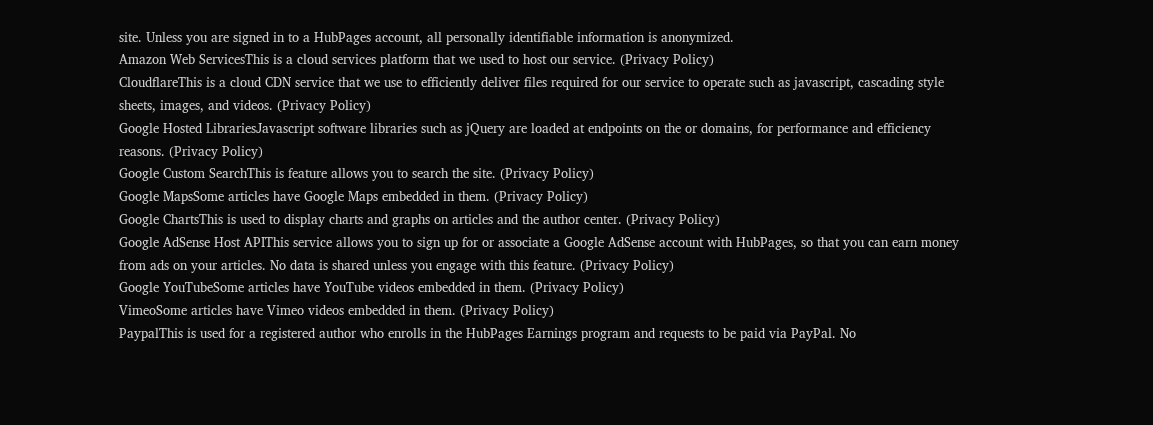site. Unless you are signed in to a HubPages account, all personally identifiable information is anonymized.
Amazon Web ServicesThis is a cloud services platform that we used to host our service. (Privacy Policy)
CloudflareThis is a cloud CDN service that we use to efficiently deliver files required for our service to operate such as javascript, cascading style sheets, images, and videos. (Privacy Policy)
Google Hosted LibrariesJavascript software libraries such as jQuery are loaded at endpoints on the or domains, for performance and efficiency reasons. (Privacy Policy)
Google Custom SearchThis is feature allows you to search the site. (Privacy Policy)
Google MapsSome articles have Google Maps embedded in them. (Privacy Policy)
Google ChartsThis is used to display charts and graphs on articles and the author center. (Privacy Policy)
Google AdSense Host APIThis service allows you to sign up for or associate a Google AdSense account with HubPages, so that you can earn money from ads on your articles. No data is shared unless you engage with this feature. (Privacy Policy)
Google YouTubeSome articles have YouTube videos embedded in them. (Privacy Policy)
VimeoSome articles have Vimeo videos embedded in them. (Privacy Policy)
PaypalThis is used for a registered author who enrolls in the HubPages Earnings program and requests to be paid via PayPal. No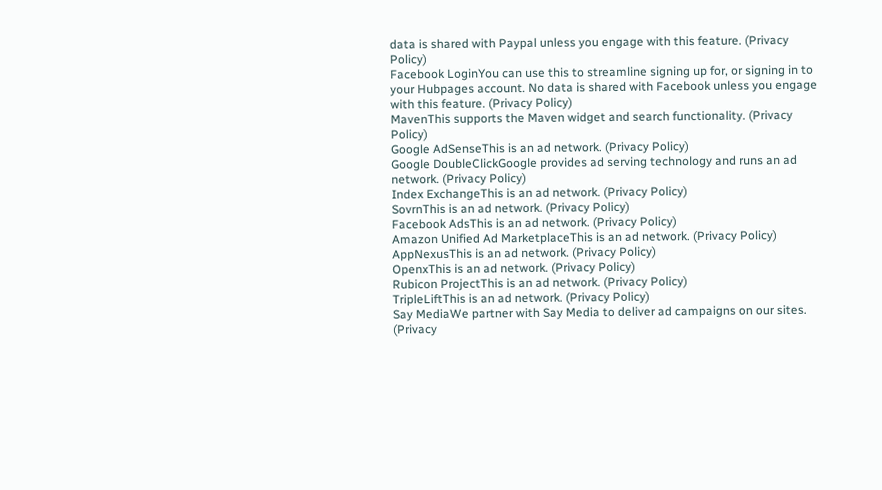data is shared with Paypal unless you engage with this feature. (Privacy Policy)
Facebook LoginYou can use this to streamline signing up for, or signing in to your Hubpages account. No data is shared with Facebook unless you engage with this feature. (Privacy Policy)
MavenThis supports the Maven widget and search functionality. (Privacy Policy)
Google AdSenseThis is an ad network. (Privacy Policy)
Google DoubleClickGoogle provides ad serving technology and runs an ad network. (Privacy Policy)
Index ExchangeThis is an ad network. (Privacy Policy)
SovrnThis is an ad network. (Privacy Policy)
Facebook AdsThis is an ad network. (Privacy Policy)
Amazon Unified Ad MarketplaceThis is an ad network. (Privacy Policy)
AppNexusThis is an ad network. (Privacy Policy)
OpenxThis is an ad network. (Privacy Policy)
Rubicon ProjectThis is an ad network. (Privacy Policy)
TripleLiftThis is an ad network. (Privacy Policy)
Say MediaWe partner with Say Media to deliver ad campaigns on our sites. (Privacy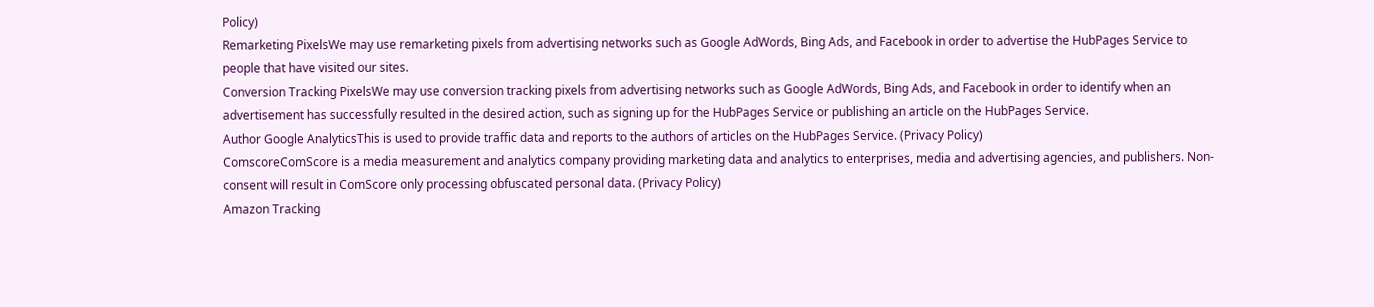Policy)
Remarketing PixelsWe may use remarketing pixels from advertising networks such as Google AdWords, Bing Ads, and Facebook in order to advertise the HubPages Service to people that have visited our sites.
Conversion Tracking PixelsWe may use conversion tracking pixels from advertising networks such as Google AdWords, Bing Ads, and Facebook in order to identify when an advertisement has successfully resulted in the desired action, such as signing up for the HubPages Service or publishing an article on the HubPages Service.
Author Google AnalyticsThis is used to provide traffic data and reports to the authors of articles on the HubPages Service. (Privacy Policy)
ComscoreComScore is a media measurement and analytics company providing marketing data and analytics to enterprises, media and advertising agencies, and publishers. Non-consent will result in ComScore only processing obfuscated personal data. (Privacy Policy)
Amazon Tracking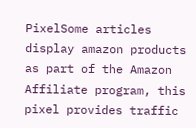PixelSome articles display amazon products as part of the Amazon Affiliate program, this pixel provides traffic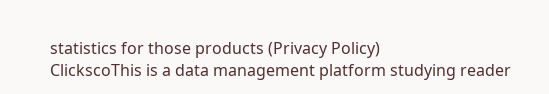statistics for those products (Privacy Policy)
ClickscoThis is a data management platform studying reader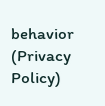behavior (Privacy Policy)